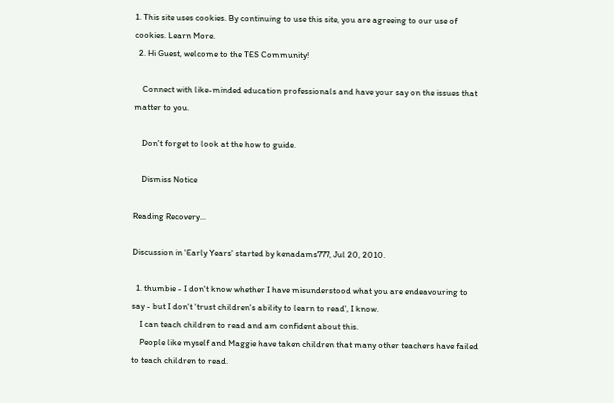1. This site uses cookies. By continuing to use this site, you are agreeing to our use of cookies. Learn More.
  2. Hi Guest, welcome to the TES Community!

    Connect with like-minded education professionals and have your say on the issues that matter to you.

    Don't forget to look at the how to guide.

    Dismiss Notice

Reading Recovery...

Discussion in 'Early Years' started by kenadams777, Jul 20, 2010.

  1. thumbie - I don't know whether I have misunderstood what you are endeavouring to say - but I don't 'trust children's ability to learn to read', I know.
    I can teach children to read and am confident about this.
    People like myself and Maggie have taken children that many other teachers have failed to teach children to read.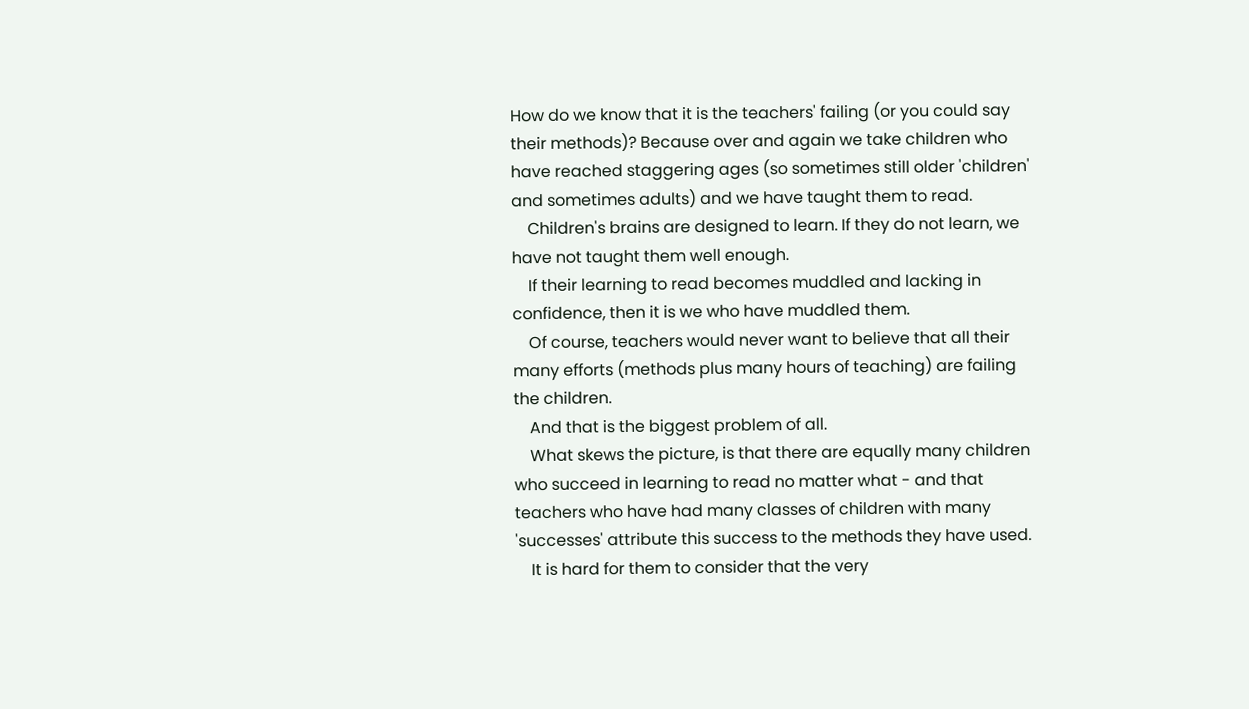How do we know that it is the teachers' failing (or you could say their methods)? Because over and again we take children who have reached staggering ages (so sometimes still older 'children' and sometimes adults) and we have taught them to read.
    Children's brains are designed to learn. If they do not learn, we have not taught them well enough.
    If their learning to read becomes muddled and lacking in confidence, then it is we who have muddled them.
    Of course, teachers would never want to believe that all their many efforts (methods plus many hours of teaching) are failing the children.
    And that is the biggest problem of all.
    What skews the picture, is that there are equally many children who succeed in learning to read no matter what - and that teachers who have had many classes of children with many 'successes' attribute this success to the methods they have used.
    It is hard for them to consider that the very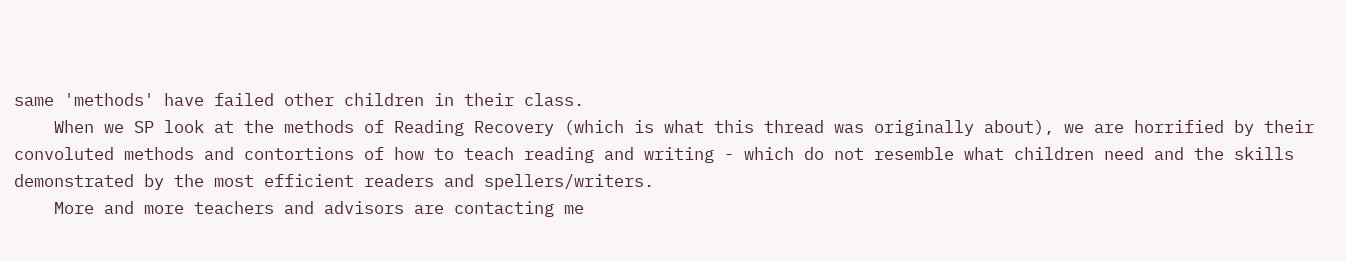same 'methods' have failed other children in their class.
    When we SP look at the methods of Reading Recovery (which is what this thread was originally about), we are horrified by their convoluted methods and contortions of how to teach reading and writing - which do not resemble what children need and the skills demonstrated by the most efficient readers and spellers/writers.
    More and more teachers and advisors are contacting me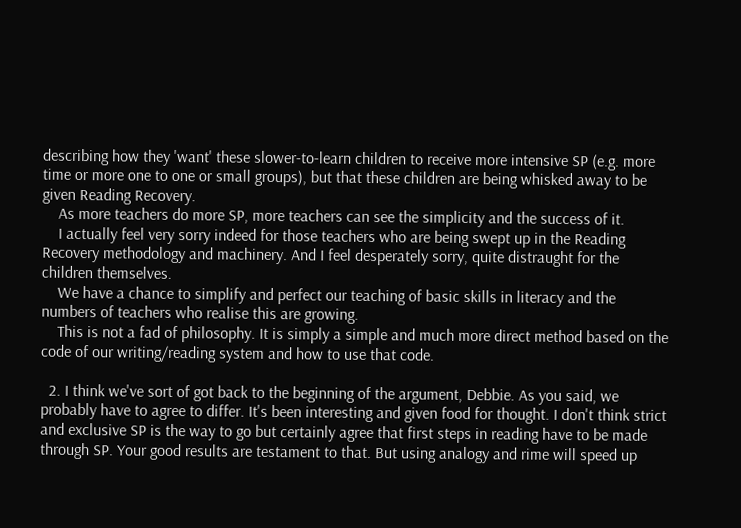describing how they 'want' these slower-to-learn children to receive more intensive SP (e.g. more time or more one to one or small groups), but that these children are being whisked away to be given Reading Recovery.
    As more teachers do more SP, more teachers can see the simplicity and the success of it.
    I actually feel very sorry indeed for those teachers who are being swept up in the Reading Recovery methodology and machinery. And I feel desperately sorry, quite distraught for the children themselves.
    We have a chance to simplify and perfect our teaching of basic skills in literacy and the numbers of teachers who realise this are growing.
    This is not a fad of philosophy. It is simply a simple and much more direct method based on the code of our writing/reading system and how to use that code.

  2. I think we've sort of got back to the beginning of the argument, Debbie. As you said, we probably have to agree to differ. It's been interesting and given food for thought. I don't think strict and exclusive SP is the way to go but certainly agree that first steps in reading have to be made through SP. Your good results are testament to that. But using analogy and rime will speed up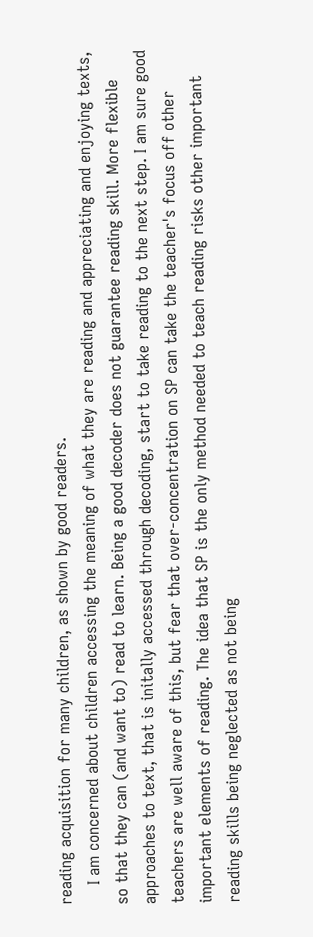reading acquisition for many children, as shown by good readers.
    I am concerned about children accessing the meaning of what they are reading and appreciating and enjoying texts, so that they can (and want to) read to learn. Being a good decoder does not guarantee reading skill. More flexible approaches to text, that is initally accessed through decoding, start to take reading to the next step. I am sure good teachers are well aware of this, but fear that over-concentration on SP can take the teacher's focus off other important elements of reading. The idea that SP is the only method needed to teach reading risks other important reading skills being neglected as not being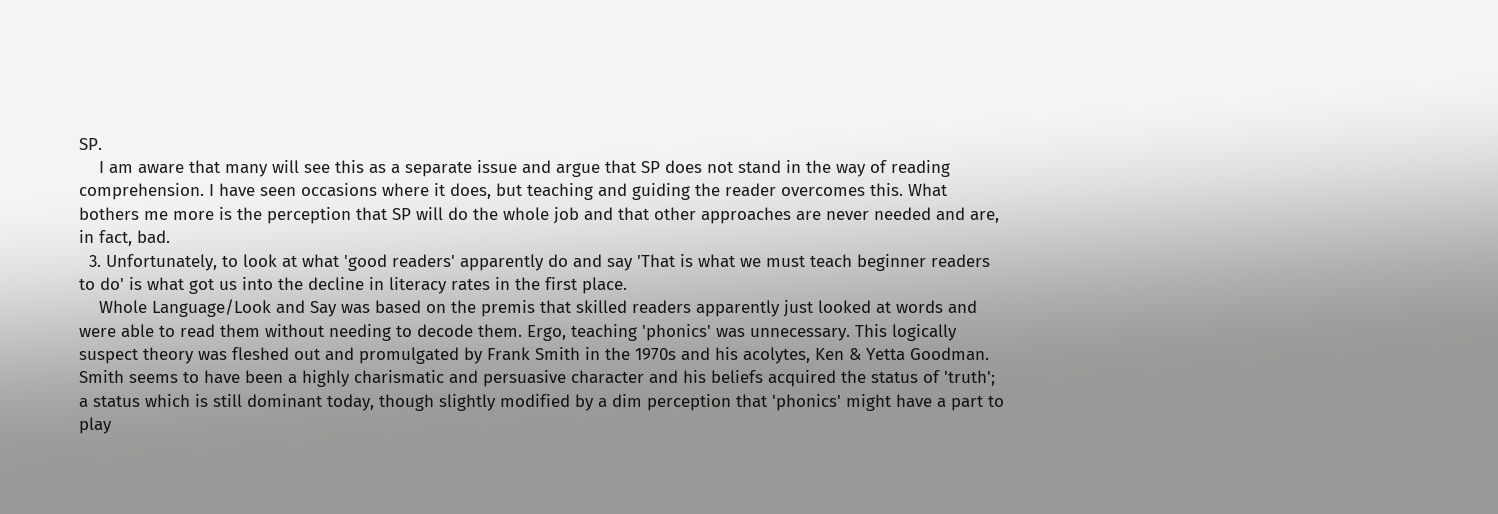SP.
    I am aware that many will see this as a separate issue and argue that SP does not stand in the way of reading comprehension. I have seen occasions where it does, but teaching and guiding the reader overcomes this. What bothers me more is the perception that SP will do the whole job and that other approaches are never needed and are, in fact, bad.
  3. Unfortunately, to look at what 'good readers' apparently do and say 'That is what we must teach beginner readers to do' is what got us into the decline in literacy rates in the first place.
    Whole Language/Look and Say was based on the premis that skilled readers apparently just looked at words and were able to read them without needing to decode them. Ergo, teaching 'phonics' was unnecessary. This logically suspect theory was fleshed out and promulgated by Frank Smith in the 1970s and his acolytes, Ken & Yetta Goodman. Smith seems to have been a highly charismatic and persuasive character and his beliefs acquired the status of 'truth'; a status which is still dominant today, though slightly modified by a dim perception that 'phonics' might have a part to play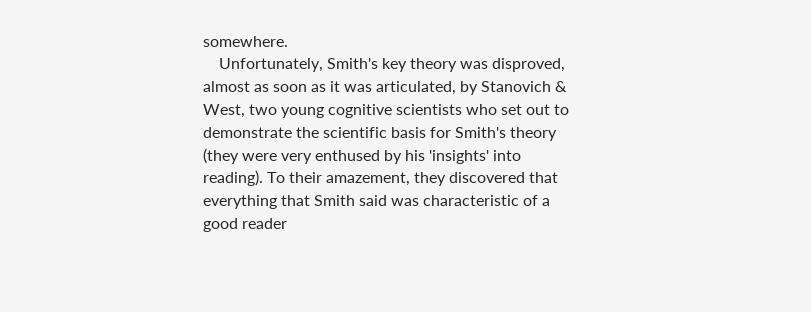somewhere.
    Unfortunately, Smith's key theory was disproved, almost as soon as it was articulated, by Stanovich & West, two young cognitive scientists who set out to demonstrate the scientific basis for Smith's theory (they were very enthused by his 'insights' into reading). To their amazement, they discovered that everything that Smith said was characteristic of a good reader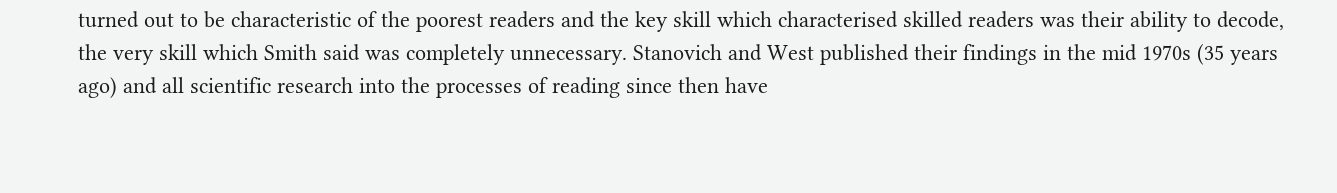turned out to be characteristic of the poorest readers and the key skill which characterised skilled readers was their ability to decode, the very skill which Smith said was completely unnecessary. Stanovich and West published their findings in the mid 1970s (35 years ago) and all scientific research into the processes of reading since then have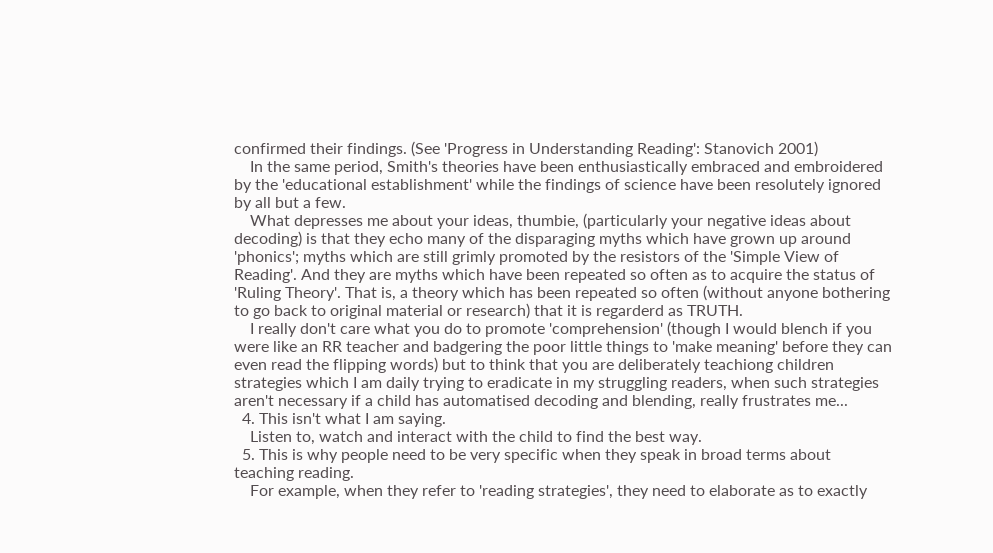confirmed their findings. (See 'Progress in Understanding Reading': Stanovich 2001)
    In the same period, Smith's theories have been enthusiastically embraced and embroidered by the 'educational establishment' while the findings of science have been resolutely ignored by all but a few.
    What depresses me about your ideas, thumbie, (particularly your negative ideas about decoding) is that they echo many of the disparaging myths which have grown up around 'phonics'; myths which are still grimly promoted by the resistors of the 'Simple View of Reading'. And they are myths which have been repeated so often as to acquire the status of 'Ruling Theory'. That is, a theory which has been repeated so often (without anyone bothering to go back to original material or research) that it is regarderd as TRUTH.
    I really don't care what you do to promote 'comprehension' (though I would blench if you were like an RR teacher and badgering the poor little things to 'make meaning' before they can even read the flipping words) but to think that you are deliberately teachiong children strategies which I am daily trying to eradicate in my struggling readers, when such strategies aren't necessary if a child has automatised decoding and blending, really frustrates me...
  4. This isn't what I am saying.
    Listen to, watch and interact with the child to find the best way.
  5. This is why people need to be very specific when they speak in broad terms about teaching reading.
    For example, when they refer to 'reading strategies', they need to elaborate as to exactly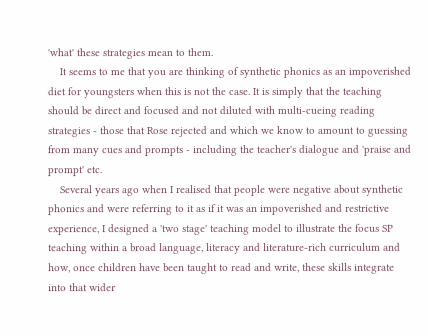'what' these strategies mean to them.
    It seems to me that you are thinking of synthetic phonics as an impoverished diet for youngsters when this is not the case. It is simply that the teaching should be direct and focused and not diluted with multi-cueing reading strategies - those that Rose rejected and which we know to amount to guessing from many cues and prompts - including the teacher's dialogue and 'praise and prompt' etc.
    Several years ago when I realised that people were negative about synthetic phonics and were referring to it as if it was an impoverished and restrictive experience, I designed a 'two stage' teaching model to illustrate the focus SP teaching within a broad language, literacy and literature-rich curriculum and how, once children have been taught to read and write, these skills integrate into that wider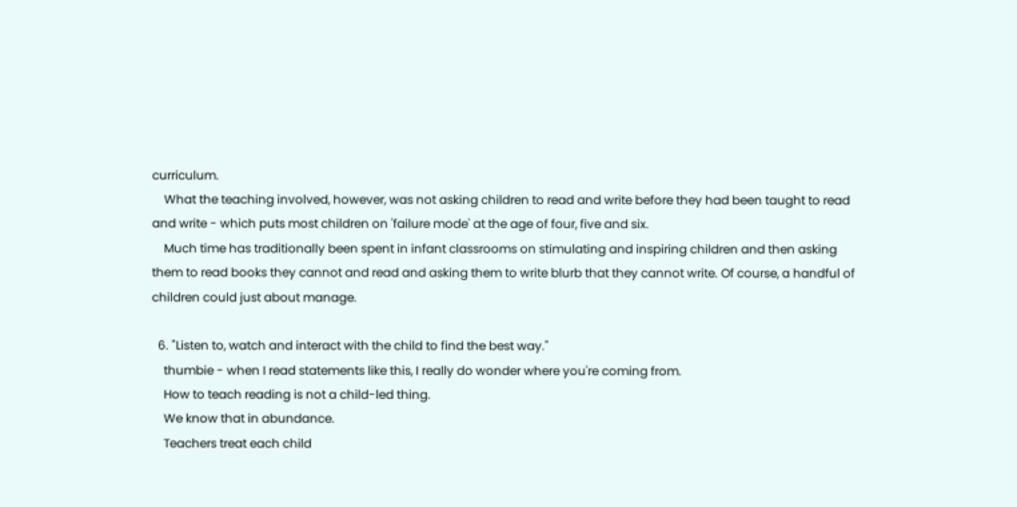curriculum.
    What the teaching involved, however, was not asking children to read and write before they had been taught to read and write - which puts most children on 'failure mode' at the age of four, five and six.
    Much time has traditionally been spent in infant classrooms on stimulating and inspiring children and then asking them to read books they cannot and read and asking them to write blurb that they cannot write. Of course, a handful of children could just about manage.

  6. "Listen to, watch and interact with the child to find the best way."
    thumbie - when I read statements like this, I really do wonder where you're coming from.
    How to teach reading is not a child-led thing.
    We know that in abundance.
    Teachers treat each child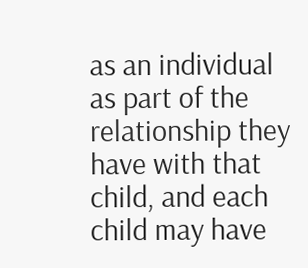as an individual as part of the relationship they have with that child, and each child may have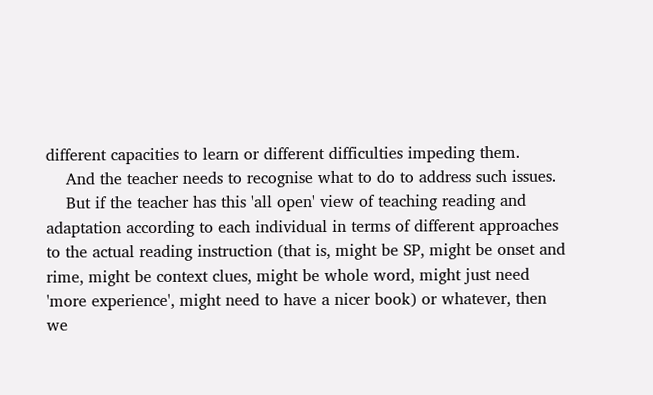different capacities to learn or different difficulties impeding them.
    And the teacher needs to recognise what to do to address such issues.
    But if the teacher has this 'all open' view of teaching reading and adaptation according to each individual in terms of different approaches to the actual reading instruction (that is, might be SP, might be onset and rime, might be context clues, might be whole word, might just need 'more experience', might need to have a nicer book) or whatever, then we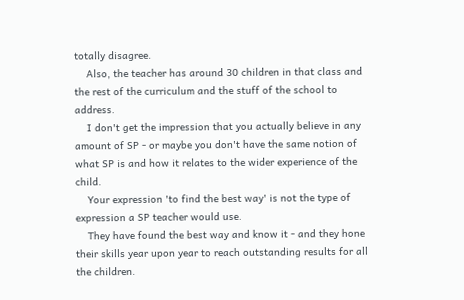totally disagree.
    Also, the teacher has around 30 children in that class and the rest of the curriculum and the stuff of the school to address.
    I don't get the impression that you actually believe in any amount of SP - or maybe you don't have the same notion of what SP is and how it relates to the wider experience of the child.
    Your expression 'to find the best way' is not the type of expression a SP teacher would use.
    They have found the best way and know it - and they hone their skills year upon year to reach outstanding results for all the children.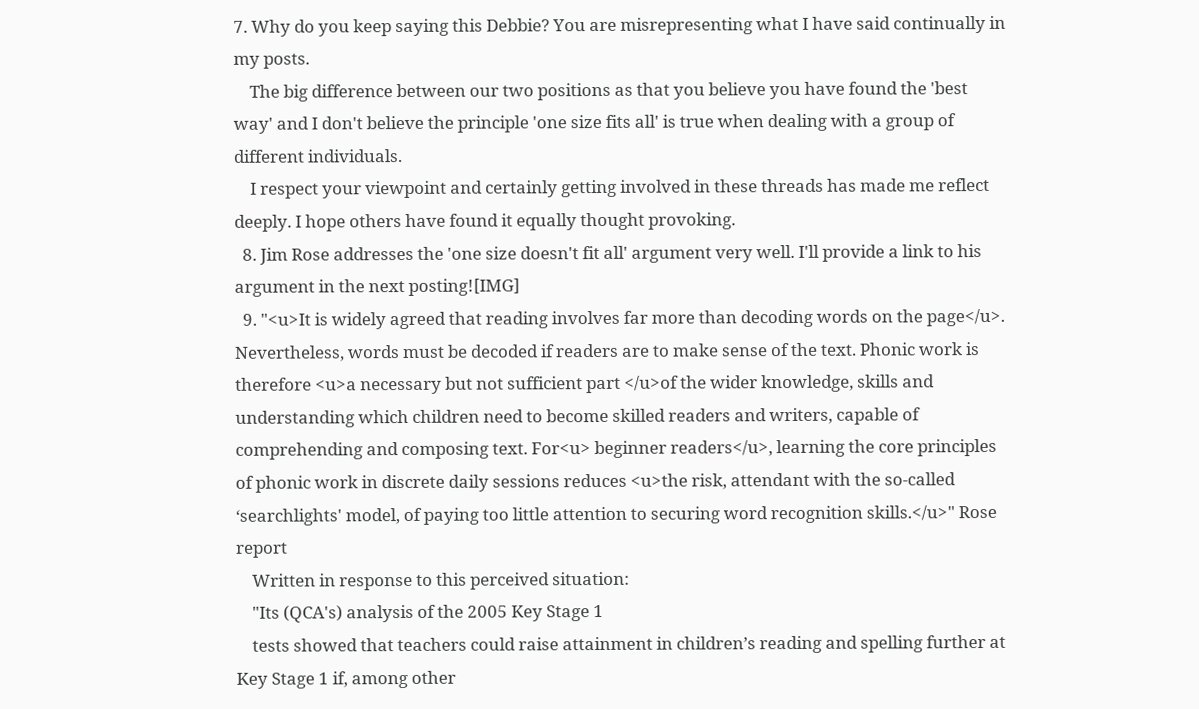7. Why do you keep saying this Debbie? You are misrepresenting what I have said continually in my posts.
    The big difference between our two positions as that you believe you have found the 'best way' and I don't believe the principle 'one size fits all' is true when dealing with a group of different individuals.
    I respect your viewpoint and certainly getting involved in these threads has made me reflect deeply. I hope others have found it equally thought provoking.
  8. Jim Rose addresses the 'one size doesn't fit all' argument very well. I'll provide a link to his argument in the next posting![IMG]
  9. "<u>It is widely agreed that reading involves far more than decoding words on the page</u>. Nevertheless, words must be decoded if readers are to make sense of the text. Phonic work is therefore <u>a necessary but not sufficient part </u>of the wider knowledge, skills and understanding which children need to become skilled readers and writers, capable of comprehending and composing text. For<u> beginner readers</u>, learning the core principles of phonic work in discrete daily sessions reduces <u>the risk, attendant with the so-called ‘searchlights' model, of paying too little attention to securing word recognition skills.</u>" Rose report
    Written in response to this perceived situation:
    "Its (QCA's) analysis of the 2005 Key Stage 1
    tests showed that teachers could raise attainment in children’s reading and spelling further at Key Stage 1 if, among other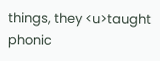things, they <u>taught phonic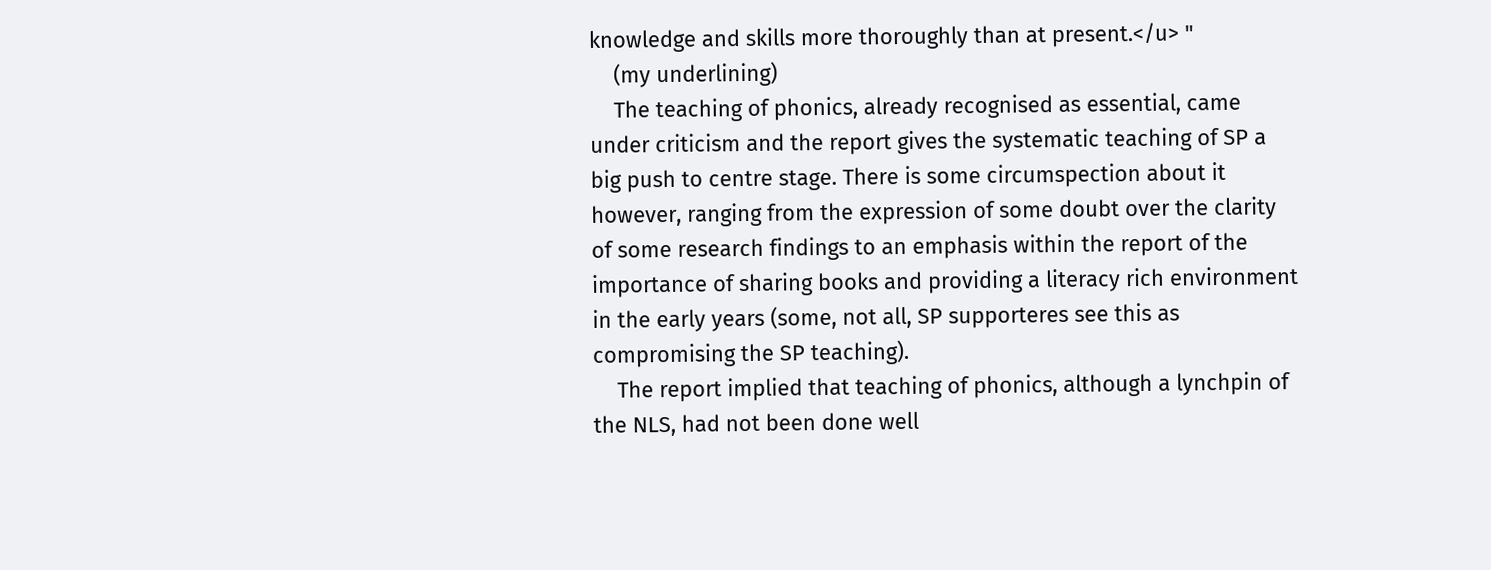knowledge and skills more thoroughly than at present.</u> "
    (my underlining)
    The teaching of phonics, already recognised as essential, came under criticism and the report gives the systematic teaching of SP a big push to centre stage. There is some circumspection about it however, ranging from the expression of some doubt over the clarity of some research findings to an emphasis within the report of the importance of sharing books and providing a literacy rich environment in the early years (some, not all, SP supporteres see this as compromising the SP teaching).
    The report implied that teaching of phonics, although a lynchpin of the NLS, had not been done well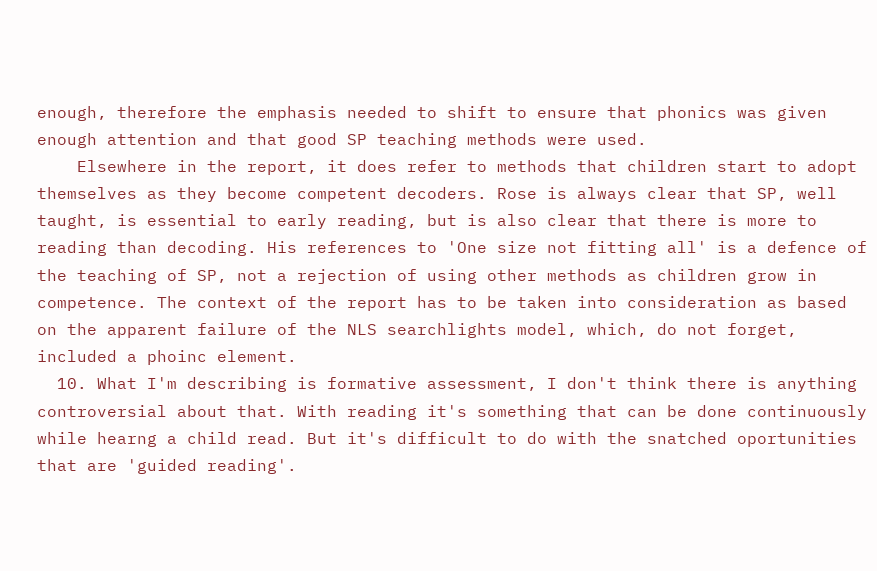enough, therefore the emphasis needed to shift to ensure that phonics was given enough attention and that good SP teaching methods were used.
    Elsewhere in the report, it does refer to methods that children start to adopt themselves as they become competent decoders. Rose is always clear that SP, well taught, is essential to early reading, but is also clear that there is more to reading than decoding. His references to 'One size not fitting all' is a defence of the teaching of SP, not a rejection of using other methods as children grow in competence. The context of the report has to be taken into consideration as based on the apparent failure of the NLS searchlights model, which, do not forget, included a phoinc element.
  10. What I'm describing is formative assessment, I don't think there is anything controversial about that. With reading it's something that can be done continuously while hearng a child read. But it's difficult to do with the snatched oportunities that are 'guided reading'.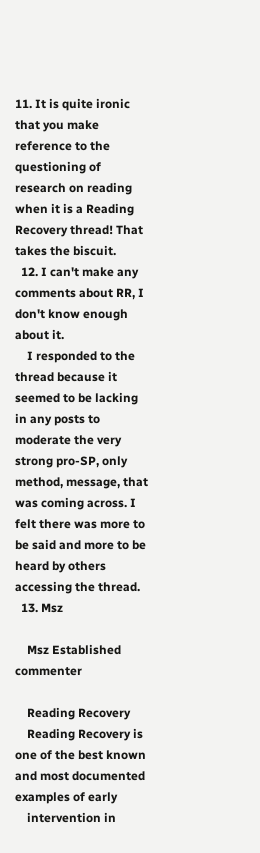11. It is quite ironic that you make reference to the questioning of research on reading when it is a Reading Recovery thread! That takes the biscuit.
  12. I can't make any comments about RR, I don't know enough about it.
    I responded to the thread because it seemed to be lacking in any posts to moderate the very strong pro-SP, only method, message, that was coming across. I felt there was more to be said and more to be heard by others accessing the thread.
  13. Msz

    Msz Established commenter

    Reading Recovery
    Reading Recovery is one of the best known and most documented examples of early
    intervention in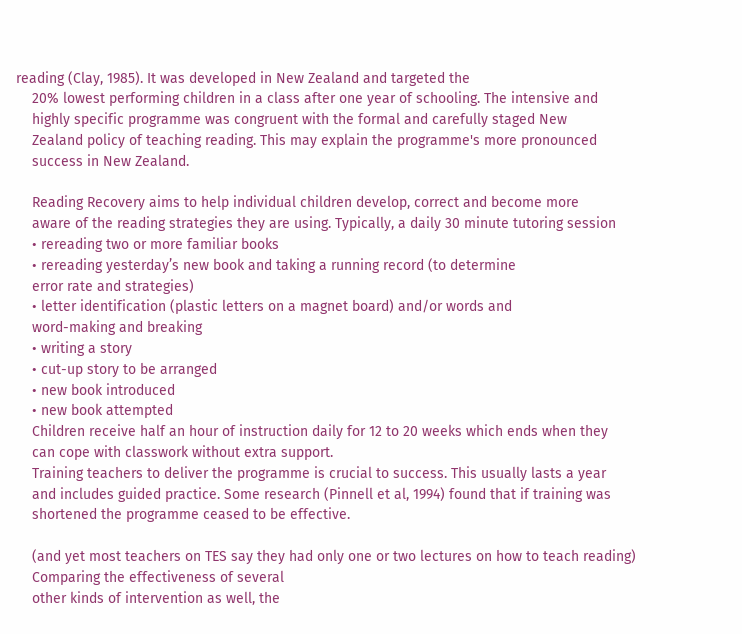reading (Clay, 1985). It was developed in New Zealand and targeted the
    20% lowest performing children in a class after one year of schooling. The intensive and
    highly specific programme was congruent with the formal and carefully staged New
    Zealand policy of teaching reading. This may explain the programme's more pronounced
    success in New Zealand.

    Reading Recovery aims to help individual children develop, correct and become more
    aware of the reading strategies they are using. Typically, a daily 30 minute tutoring session
    • rereading two or more familiar books
    • rereading yesterday’s new book and taking a running record (to determine
    error rate and strategies)
    • letter identification (plastic letters on a magnet board) and/or words and
    word-making and breaking
    • writing a story
    • cut-up story to be arranged
    • new book introduced
    • new book attempted
    Children receive half an hour of instruction daily for 12 to 20 weeks which ends when they
    can cope with classwork without extra support.
    Training teachers to deliver the programme is crucial to success. This usually lasts a year
    and includes guided practice. Some research (Pinnell et al, 1994) found that if training was
    shortened the programme ceased to be effective.

    (and yet most teachers on TES say they had only one or two lectures on how to teach reading)
    Comparing the effectiveness of several
    other kinds of intervention as well, the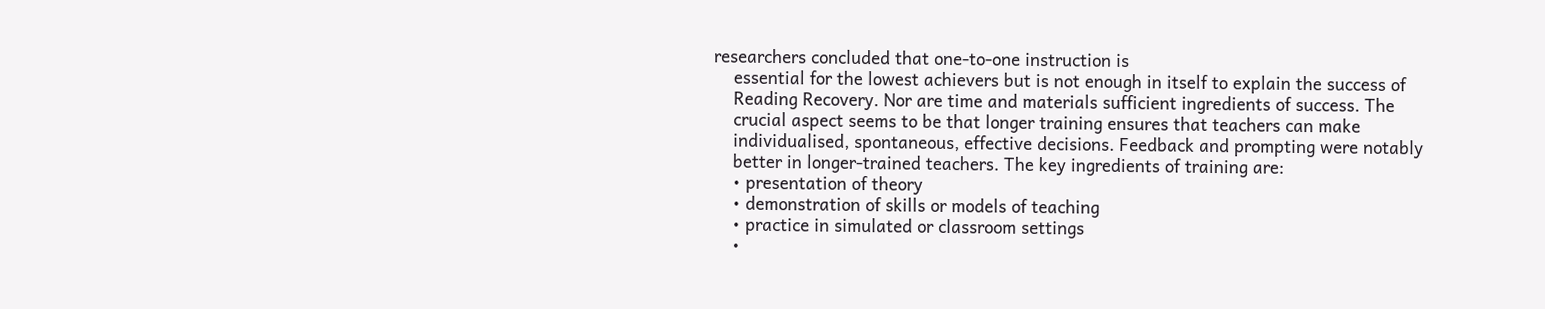researchers concluded that one-to-one instruction is
    essential for the lowest achievers but is not enough in itself to explain the success of
    Reading Recovery. Nor are time and materials sufficient ingredients of success. The
    crucial aspect seems to be that longer training ensures that teachers can make
    individualised, spontaneous, effective decisions. Feedback and prompting were notably
    better in longer-trained teachers. The key ingredients of training are:
    • presentation of theory
    • demonstration of skills or models of teaching
    • practice in simulated or classroom settings
    •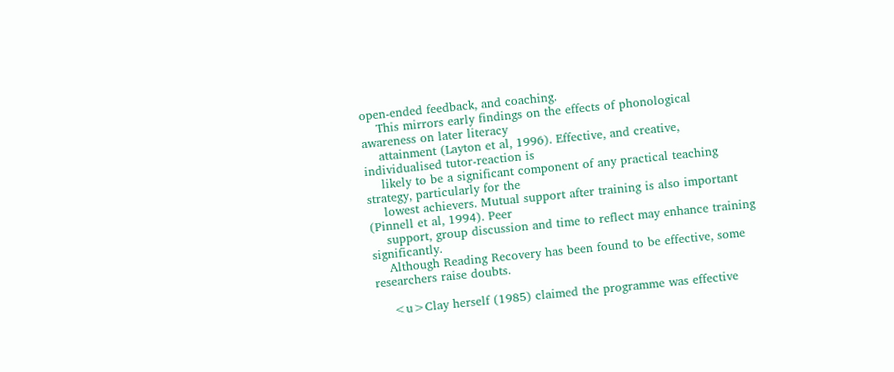open-ended feedback, and coaching.
    This mirrors early findings on the effects of phonological awareness on later literacy
    attainment (Layton et al, 1996). Effective, and creative, individualised tutor-reaction is
    likely to be a significant component of any practical teaching strategy, particularly for the
    lowest achievers. Mutual support after training is also important (Pinnell et al, 1994). Peer
    support, group discussion and time to reflect may enhance training significantly.
    Although Reading Recovery has been found to be effective, some researchers raise doubts.

    <u>Clay herself (1985) claimed the programme was effective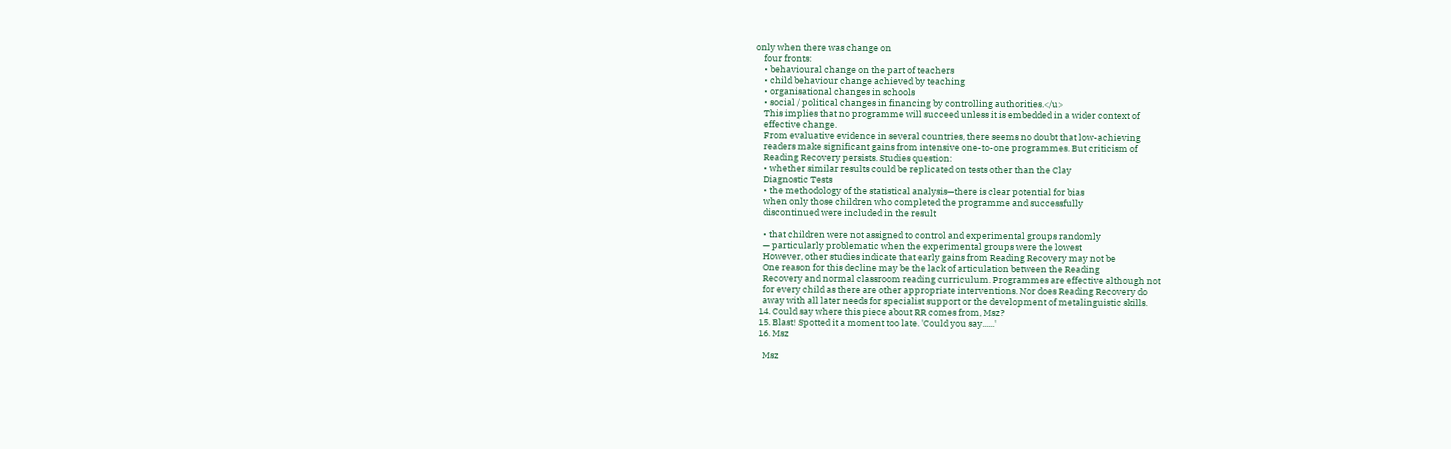only when there was change on
    four fronts:
    • behavioural change on the part of teachers
    • child behaviour change achieved by teaching
    • organisational changes in schools
    • social / political changes in financing by controlling authorities.</u>
    This implies that no programme will succeed unless it is embedded in a wider context of
    effective change.
    From evaluative evidence in several countries, there seems no doubt that low-achieving
    readers make significant gains from intensive one-to-one programmes. But criticism of
    Reading Recovery persists. Studies question:
    • whether similar results could be replicated on tests other than the Clay
    Diagnostic Tests
    • the methodology of the statistical analysis—there is clear potential for bias
    when only those children who completed the programme and successfully
    discontinued were included in the result

    • that children were not assigned to control and experimental groups randomly
    — particularly problematic when the experimental groups were the lowest
    However, other studies indicate that early gains from Reading Recovery may not be
    One reason for this decline may be the lack of articulation between the Reading
    Recovery and normal classroom reading curriculum. Programmes are effective although not
    for every child as there are other appropriate interventions. Nor does Reading Recovery do
    away with all later needs for specialist support or the development of metalinguistic skills.
  14. Could say where this piece about RR comes from, Msz?
  15. Blast! Spotted it a moment too late. 'Could you say......'
  16. Msz

    Msz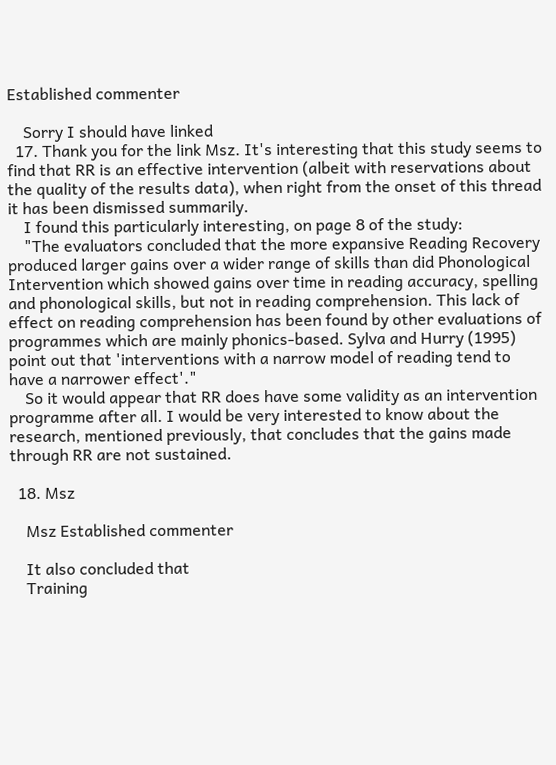Established commenter

    Sorry I should have linked
  17. Thank you for the link Msz. It's interesting that this study seems to find that RR is an effective intervention (albeit with reservations about the quality of the results data), when right from the onset of this thread it has been dismissed summarily.
    I found this particularly interesting, on page 8 of the study:
    "The evaluators concluded that the more expansive Reading Recovery produced larger gains over a wider range of skills than did Phonological Intervention which showed gains over time in reading accuracy, spelling and phonological skills, but not in reading comprehension. This lack of effect on reading comprehension has been found by other evaluations of programmes which are mainly phonics-based. Sylva and Hurry (1995) point out that 'interventions with a narrow model of reading tend to have a narrower effect'."
    So it would appear that RR does have some validity as an intervention programme after all. I would be very interested to know about the research, mentioned previously, that concludes that the gains made through RR are not sustained.

  18. Msz

    Msz Established commenter

    It also concluded that
    Training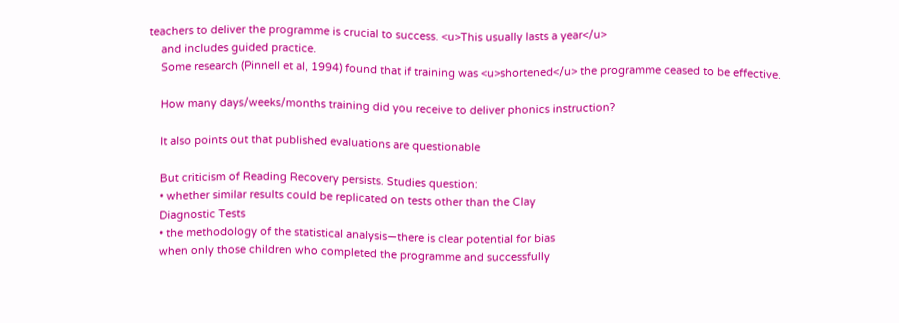teachers to deliver the programme is crucial to success. <u>This usually lasts a year</u>
    and includes guided practice.
    Some research (Pinnell et al, 1994) found that if training was <u>shortened</u> the programme ceased to be effective.

    How many days/weeks/months training did you receive to deliver phonics instruction?

    It also points out that published evaluations are questionable

    But criticism of Reading Recovery persists. Studies question:
    • whether similar results could be replicated on tests other than the Clay
    Diagnostic Tests
    • the methodology of the statistical analysis—there is clear potential for bias
    when only those children who completed the programme and successfully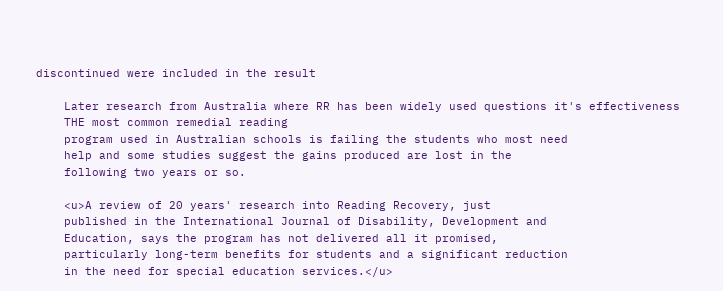discontinued were included in the result

    Later research from Australia where RR has been widely used questions it's effectiveness
    THE most common remedial reading
    program used in Australian schools is failing the students who most need
    help and some studies suggest the gains produced are lost in the
    following two years or so.

    <u>A review of 20 years' research into Reading Recovery, just
    published in the International Journal of Disability, Development and
    Education, says the program has not delivered all it promised,
    particularly long-term benefits for students and a significant reduction
    in the need for special education services.</u>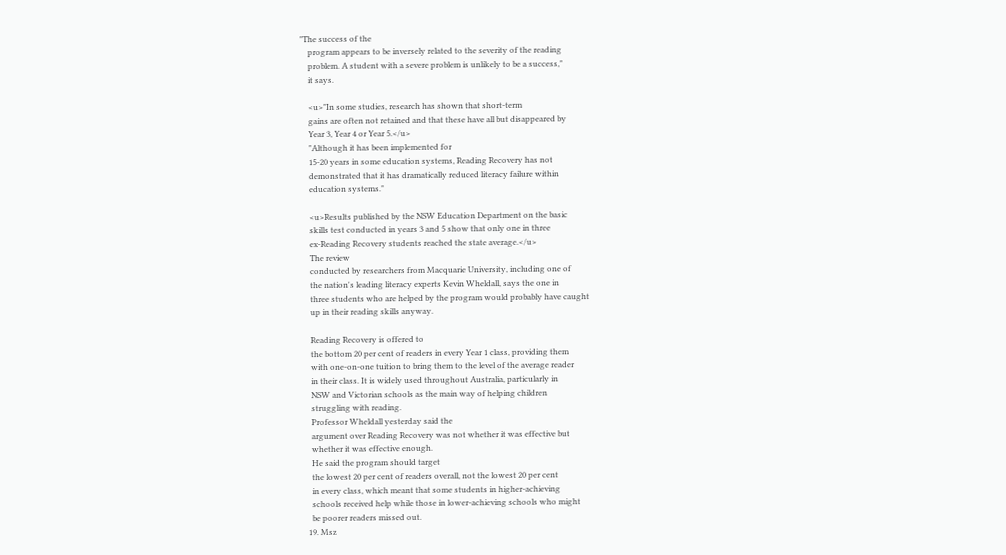"The success of the
    program appears to be inversely related to the severity of the reading
    problem. A student with a severe problem is unlikely to be a success,"
    it says.

    <u>"In some studies, research has shown that short-term
    gains are often not retained and that these have all but disappeared by
    Year 3, Year 4 or Year 5.</u>
    "Although it has been implemented for
    15-20 years in some education systems, Reading Recovery has not
    demonstrated that it has dramatically reduced literacy failure within
    education systems."

    <u>Results published by the NSW Education Department on the basic
    skills test conducted in years 3 and 5 show that only one in three
    ex-Reading Recovery students reached the state average.</u>
    The review
    conducted by researchers from Macquarie University, including one of
    the nation's leading literacy experts Kevin Wheldall, says the one in
    three students who are helped by the program would probably have caught
    up in their reading skills anyway.

    Reading Recovery is offered to
    the bottom 20 per cent of readers in every Year 1 class, providing them
    with one-on-one tuition to bring them to the level of the average reader
    in their class. It is widely used throughout Australia, particularly in
    NSW and Victorian schools as the main way of helping children
    struggling with reading.
    Professor Wheldall yesterday said the
    argument over Reading Recovery was not whether it was effective but
    whether it was effective enough.
    He said the program should target
    the lowest 20 per cent of readers overall, not the lowest 20 per cent
    in every class, which meant that some students in higher-achieving
    schools received help while those in lower-achieving schools who might
    be poorer readers missed out.
  19. Msz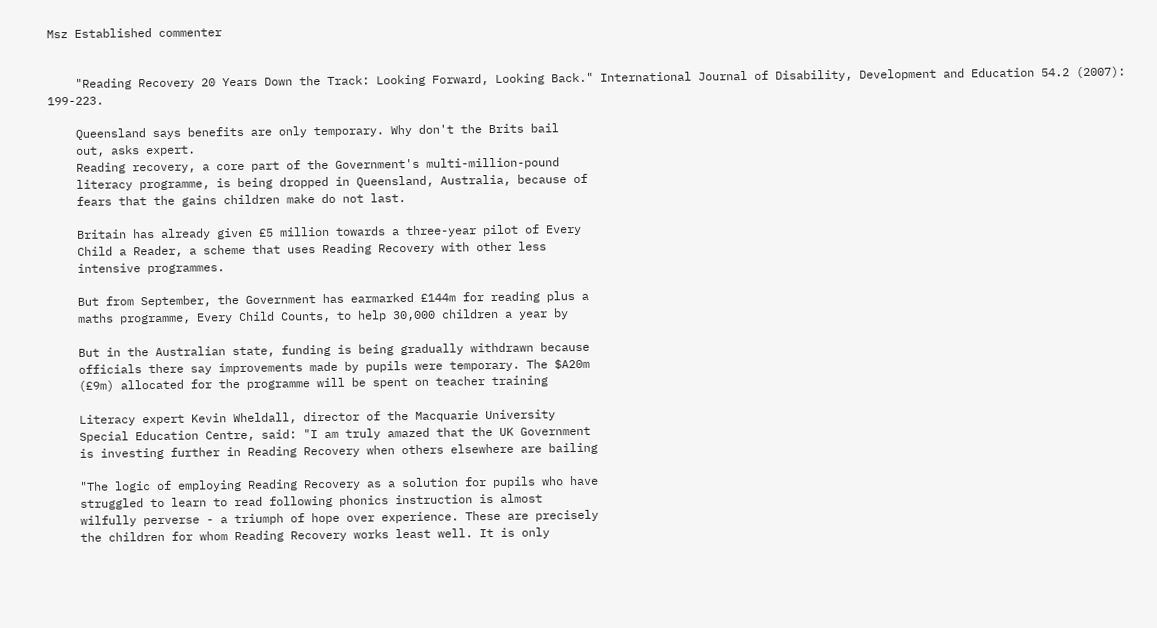Msz Established commenter


    "Reading Recovery 20 Years Down the Track: Looking Forward, Looking Back." International Journal of Disability, Development and Education 54.2 (2007): 199-223.

    Queensland says benefits are only temporary. Why don't the Brits bail
    out, asks expert.
    Reading recovery, a core part of the Government's multi-million-pound
    literacy programme, is being dropped in Queensland, Australia, because of
    fears that the gains children make do not last.

    Britain has already given £5 million towards a three-year pilot of Every
    Child a Reader, a scheme that uses Reading Recovery with other less
    intensive programmes.

    But from September, the Government has earmarked £144m for reading plus a
    maths programme, Every Child Counts, to help 30,000 children a year by

    But in the Australian state, funding is being gradually withdrawn because
    officials there say improvements made by pupils were temporary. The $A20m
    (£9m) allocated for the programme will be spent on teacher training

    Literacy expert Kevin Wheldall, director of the Macquarie University
    Special Education Centre, said: "I am truly amazed that the UK Government
    is investing further in Reading Recovery when others elsewhere are bailing

    "The logic of employing Reading Recovery as a solution for pupils who have
    struggled to learn to read following phonics instruction is almost
    wilfully perverse - a triumph of hope over experience. These are precisely
    the children for whom Reading Recovery works least well. It is only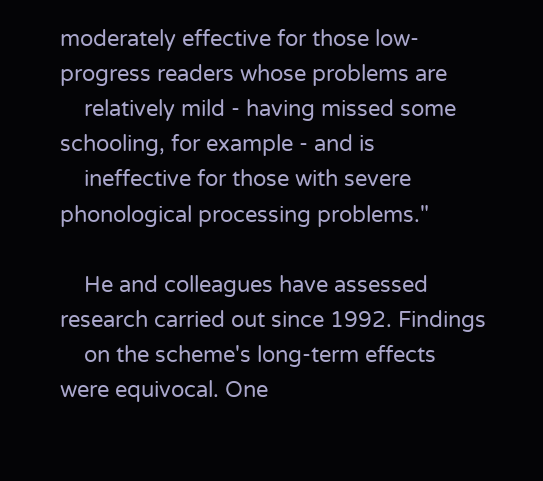moderately effective for those low-progress readers whose problems are
    relatively mild - having missed some schooling, for example - and is
    ineffective for those with severe phonological processing problems."

    He and colleagues have assessed research carried out since 1992. Findings
    on the scheme's long-term effects were equivocal. One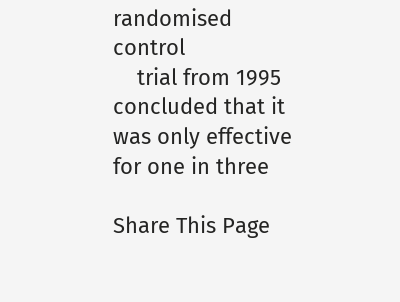randomised control
    trial from 1995 concluded that it was only effective for one in three

Share This Page